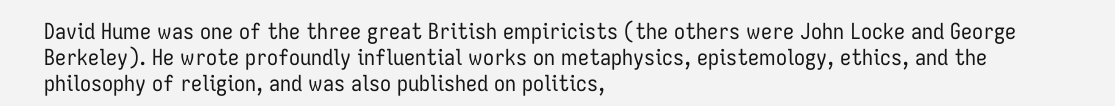David Hume was one of the three great British empiricists (the others were John Locke and George Berkeley). He wrote profoundly influential works on metaphysics, epistemology, ethics, and the philosophy of religion, and was also published on politics,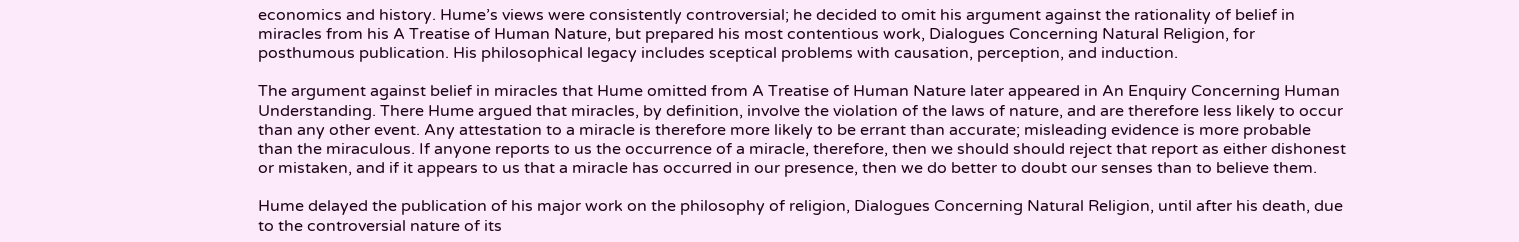economics and history. Hume’s views were consistently controversial; he decided to omit his argument against the rationality of belief in miracles from his A Treatise of Human Nature, but prepared his most contentious work, Dialogues Concerning Natural Religion, for posthumous publication. His philosophical legacy includes sceptical problems with causation, perception, and induction.

The argument against belief in miracles that Hume omitted from A Treatise of Human Nature later appeared in An Enquiry Concerning Human Understanding. There Hume argued that miracles, by definition, involve the violation of the laws of nature, and are therefore less likely to occur than any other event. Any attestation to a miracle is therefore more likely to be errant than accurate; misleading evidence is more probable than the miraculous. If anyone reports to us the occurrence of a miracle, therefore, then we should should reject that report as either dishonest or mistaken, and if it appears to us that a miracle has occurred in our presence, then we do better to doubt our senses than to believe them.

Hume delayed the publication of his major work on the philosophy of religion, Dialogues Concerning Natural Religion, until after his death, due to the controversial nature of its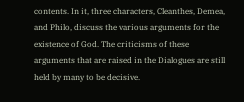contents. In it, three characters, Cleanthes, Demea, and Philo, discuss the various arguments for the existence of God. The criticisms of these arguments that are raised in the Dialogues are still held by many to be decisive.